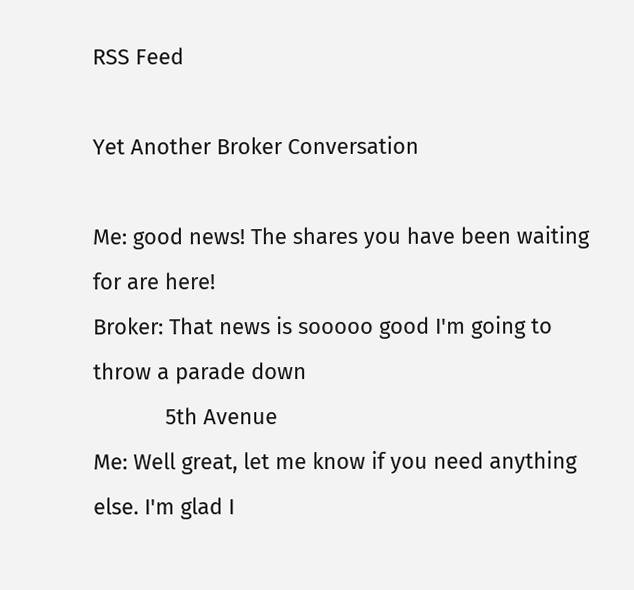RSS Feed

Yet Another Broker Conversation

Me: good news! The shares you have been waiting for are here!
Broker: That news is sooooo good I'm going to throw a parade down
            5th Avenue
Me: Well great, let me know if you need anything else. I'm glad I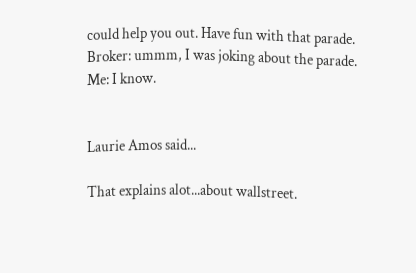could help you out. Have fun with that parade.
Broker: ummm, I was joking about the parade.
Me: I know.


Laurie Amos said...

That explains alot...about wallstreet.